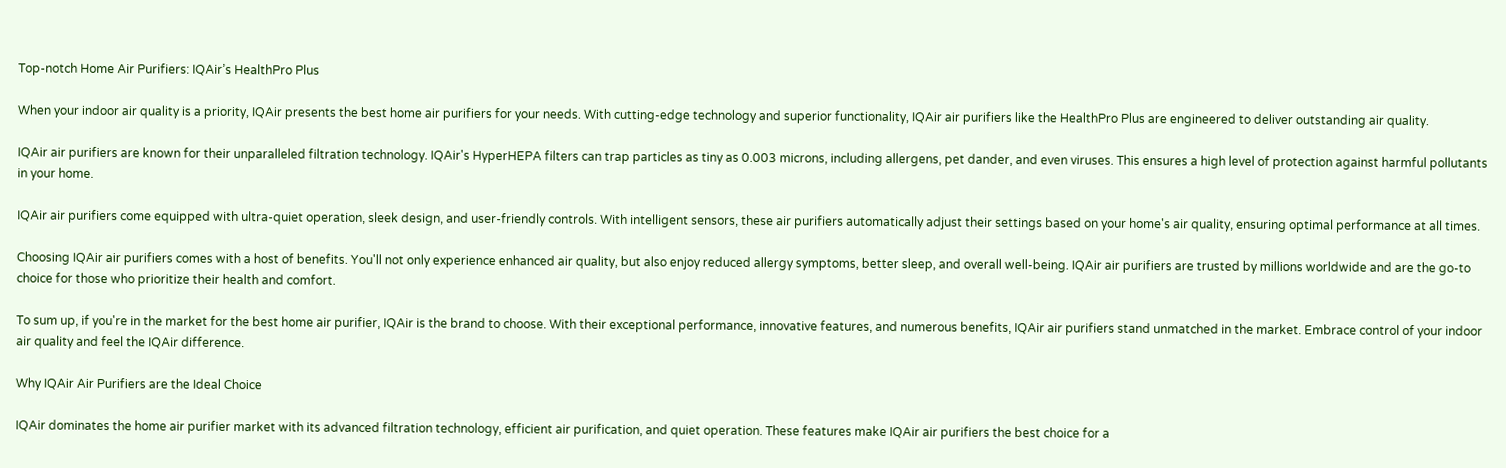Top-notch Home Air Purifiers: IQAir’s HealthPro Plus

When your indoor air quality is a priority, IQAir presents the best home air purifiers for your needs. With cutting-edge technology and superior functionality, IQAir air purifiers like the HealthPro Plus are engineered to deliver outstanding air quality.

IQAir air purifiers are known for their unparalleled filtration technology. IQAir's HyperHEPA filters can trap particles as tiny as 0.003 microns, including allergens, pet dander, and even viruses. This ensures a high level of protection against harmful pollutants in your home.

IQAir air purifiers come equipped with ultra-quiet operation, sleek design, and user-friendly controls. With intelligent sensors, these air purifiers automatically adjust their settings based on your home's air quality, ensuring optimal performance at all times.

Choosing IQAir air purifiers comes with a host of benefits. You'll not only experience enhanced air quality, but also enjoy reduced allergy symptoms, better sleep, and overall well-being. IQAir air purifiers are trusted by millions worldwide and are the go-to choice for those who prioritize their health and comfort.

To sum up, if you're in the market for the best home air purifier, IQAir is the brand to choose. With their exceptional performance, innovative features, and numerous benefits, IQAir air purifiers stand unmatched in the market. Embrace control of your indoor air quality and feel the IQAir difference.

Why IQAir Air Purifiers are the Ideal Choice

IQAir dominates the home air purifier market with its advanced filtration technology, efficient air purification, and quiet operation. These features make IQAir air purifiers the best choice for a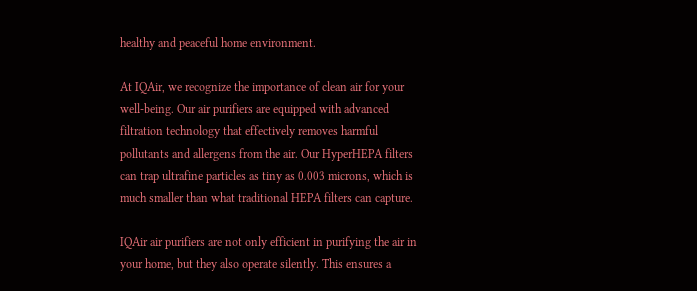healthy and peaceful home environment.

At IQAir, we recognize the importance of clean air for your well-being. Our air purifiers are equipped with advanced filtration technology that effectively removes harmful pollutants and allergens from the air. Our HyperHEPA filters can trap ultrafine particles as tiny as 0.003 microns, which is much smaller than what traditional HEPA filters can capture.

IQAir air purifiers are not only efficient in purifying the air in your home, but they also operate silently. This ensures a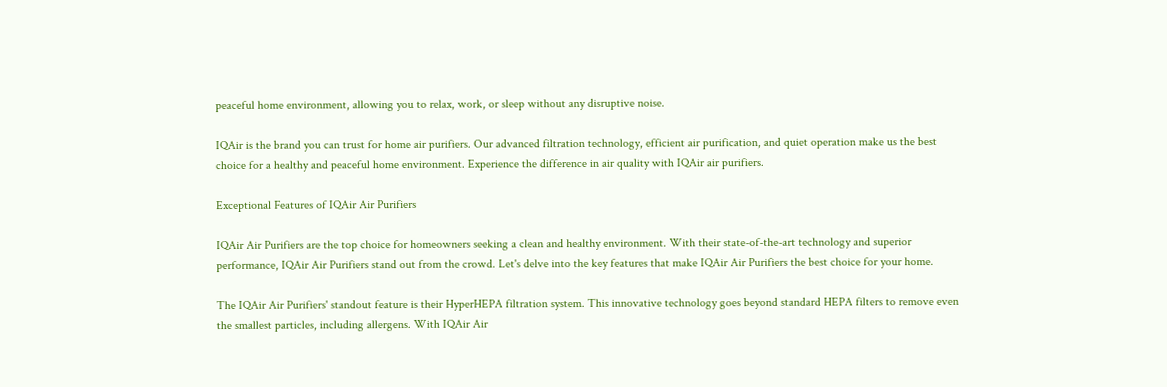peaceful home environment, allowing you to relax, work, or sleep without any disruptive noise.

IQAir is the brand you can trust for home air purifiers. Our advanced filtration technology, efficient air purification, and quiet operation make us the best choice for a healthy and peaceful home environment. Experience the difference in air quality with IQAir air purifiers.

Exceptional Features of IQAir Air Purifiers

IQAir Air Purifiers are the top choice for homeowners seeking a clean and healthy environment. With their state-of-the-art technology and superior performance, IQAir Air Purifiers stand out from the crowd. Let's delve into the key features that make IQAir Air Purifiers the best choice for your home.

The IQAir Air Purifiers' standout feature is their HyperHEPA filtration system. This innovative technology goes beyond standard HEPA filters to remove even the smallest particles, including allergens. With IQAir Air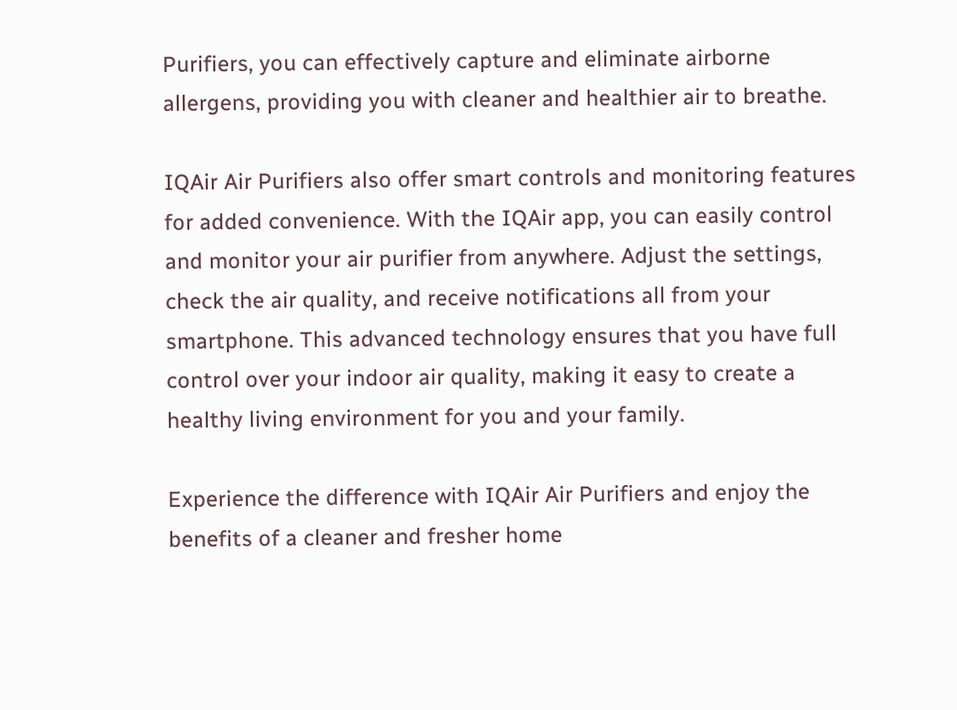Purifiers, you can effectively capture and eliminate airborne allergens, providing you with cleaner and healthier air to breathe.

IQAir Air Purifiers also offer smart controls and monitoring features for added convenience. With the IQAir app, you can easily control and monitor your air purifier from anywhere. Adjust the settings, check the air quality, and receive notifications all from your smartphone. This advanced technology ensures that you have full control over your indoor air quality, making it easy to create a healthy living environment for you and your family.

Experience the difference with IQAir Air Purifiers and enjoy the benefits of a cleaner and fresher home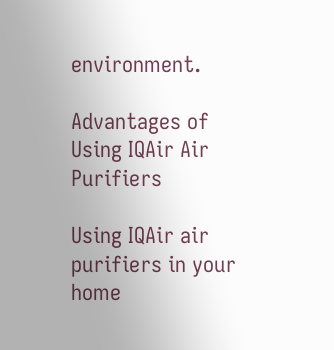environment.

Advantages of Using IQAir Air Purifiers

Using IQAir air purifiers in your home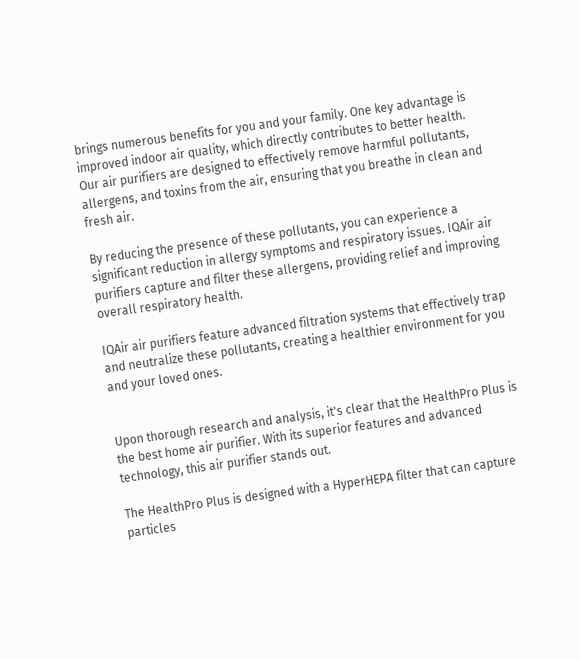brings numerous benefits for you and your family. One key advantage is improved indoor air quality, which directly contributes to better health. Our air purifiers are designed to effectively remove harmful pollutants, allergens, and toxins from the air, ensuring that you breathe in clean and fresh air.

By reducing the presence of these pollutants, you can experience a significant reduction in allergy symptoms and respiratory issues. IQAir air purifiers capture and filter these allergens, providing relief and improving overall respiratory health.

IQAir air purifiers feature advanced filtration systems that effectively trap and neutralize these pollutants, creating a healthier environment for you and your loved ones.


Upon thorough research and analysis, it's clear that the HealthPro Plus is the best home air purifier. With its superior features and advanced technology, this air purifier stands out.

The HealthPro Plus is designed with a HyperHEPA filter that can capture particles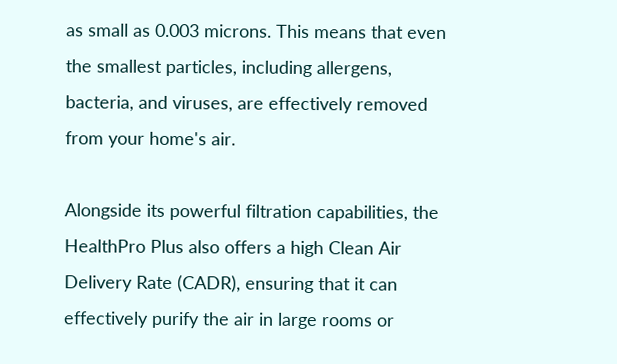as small as 0.003 microns. This means that even the smallest particles, including allergens, bacteria, and viruses, are effectively removed from your home's air.

Alongside its powerful filtration capabilities, the HealthPro Plus also offers a high Clean Air Delivery Rate (CADR), ensuring that it can effectively purify the air in large rooms or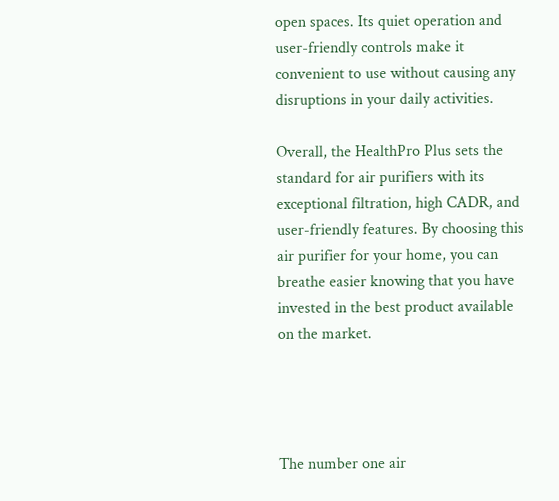open spaces. Its quiet operation and user-friendly controls make it convenient to use without causing any disruptions in your daily activities.

Overall, the HealthPro Plus sets the standard for air purifiers with its exceptional filtration, high CADR, and user-friendly features. By choosing this air purifier for your home, you can breathe easier knowing that you have invested in the best product available on the market.




The number one air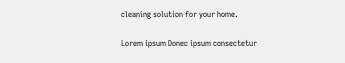cleaning solution for your home.

Lorem ipsum Donec ipsum consectetur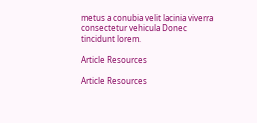metus a conubia velit lacinia viverra consectetur vehicula Donec tincidunt lorem.

Article Resources

Article Resources